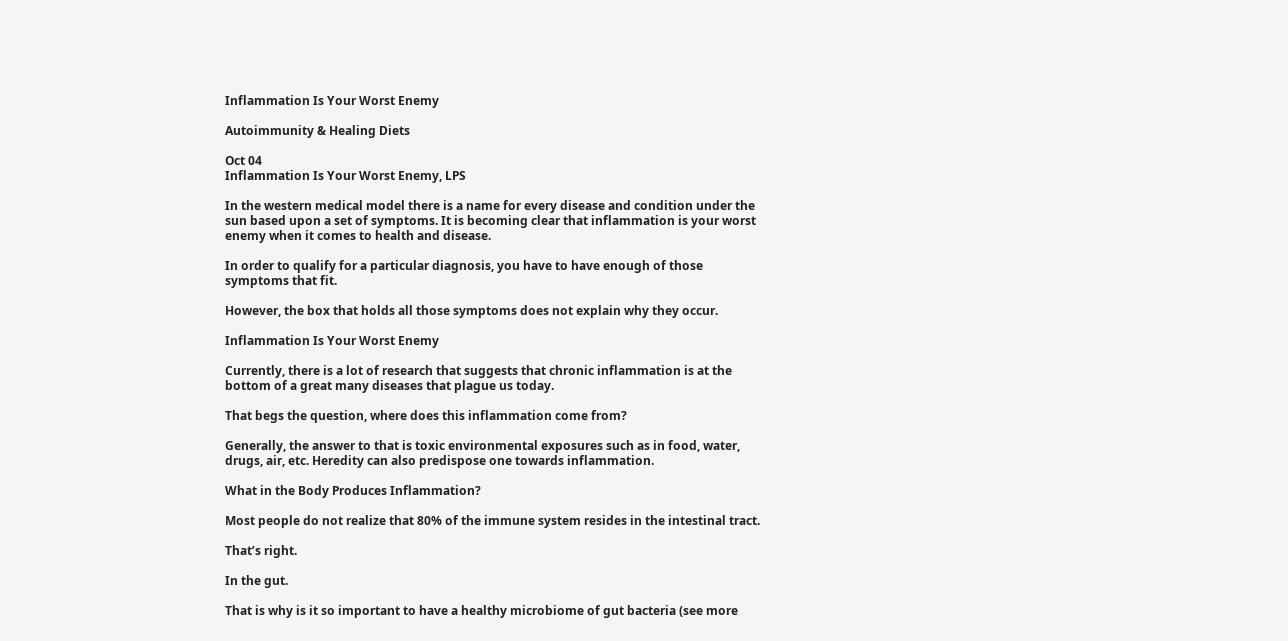Inflammation Is Your Worst Enemy

Autoimmunity & Healing Diets

Oct 04
Inflammation Is Your Worst Enemy, LPS

In the western medical model there is a name for every disease and condition under the sun based upon a set of symptoms. It is becoming clear that inflammation is your worst enemy when it comes to health and disease.

In order to qualify for a particular diagnosis, you have to have enough of those symptoms that fit.

However, the box that holds all those symptoms does not explain why they occur.

Inflammation Is Your Worst Enemy

Currently, there is a lot of research that suggests that chronic inflammation is at the bottom of a great many diseases that plague us today.

That begs the question, where does this inflammation come from?

Generally, the answer to that is toxic environmental exposures such as in food, water, drugs, air, etc. Heredity can also predispose one towards inflammation.

What in the Body Produces Inflammation?

Most people do not realize that 80% of the immune system resides in the intestinal tract.

That’s right.

In the gut.

That is why is it so important to have a healthy microbiome of gut bacteria (see more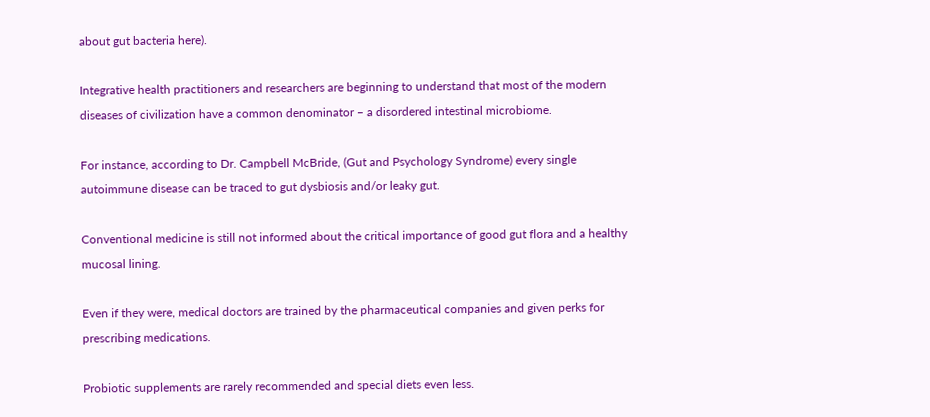about gut bacteria here).

Integrative health practitioners and researchers are beginning to understand that most of the modern diseases of civilization have a common denominator – a disordered intestinal microbiome.

For instance, according to Dr. Campbell McBride, (Gut and Psychology Syndrome) every single autoimmune disease can be traced to gut dysbiosis and/or leaky gut.

Conventional medicine is still not informed about the critical importance of good gut flora and a healthy mucosal lining.

Even if they were, medical doctors are trained by the pharmaceutical companies and given perks for prescribing medications.

Probiotic supplements are rarely recommended and special diets even less.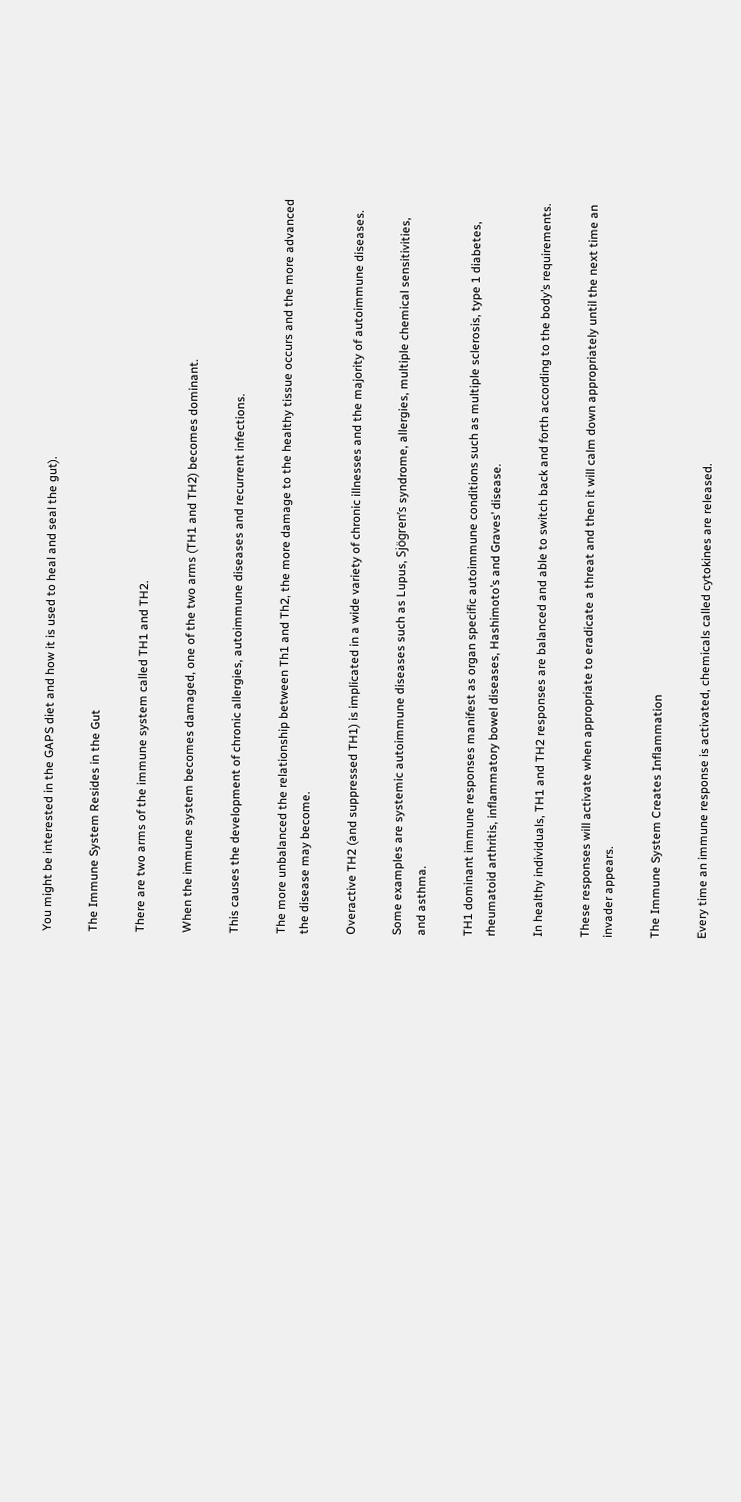You might be interested in the GAPS diet and how it is used to heal and seal the gut).

The Immune System Resides in the Gut

There are two arms of the immune system called TH1 and TH2.

When the immune system becomes damaged, one of the two arms (TH1 and TH2) becomes dominant.

This causes the development of chronic allergies, autoimmune diseases and recurrent infections.

The more unbalanced the relationship between Th1 and Th2, the more damage to the healthy tissue occurs and the more advanced the disease may become.

Overactive TH2 (and suppressed TH1) is implicated in a wide variety of chronic illnesses and the majority of autoimmune diseases.

Some examples are systemic autoimmune diseases such as Lupus, Sjögren’s syndrome, allergies, multiple chemical sensitivities, and asthma.

TH1 dominant immune responses manifest as organ specific autoimmune conditions such as multiple sclerosis, type 1 diabetes, rheumatoid arthritis, inflammatory bowel diseases, Hashimoto’s and Graves’ disease.

In healthy individuals, TH1 and TH2 responses are balanced and able to switch back and forth according to the body’s requirements.

These responses will activate when appropriate to eradicate a threat and then it will calm down appropriately until the next time an invader appears.

The Immune System Creates Inflammation

Every time an immune response is activated, chemicals called cytokines are released.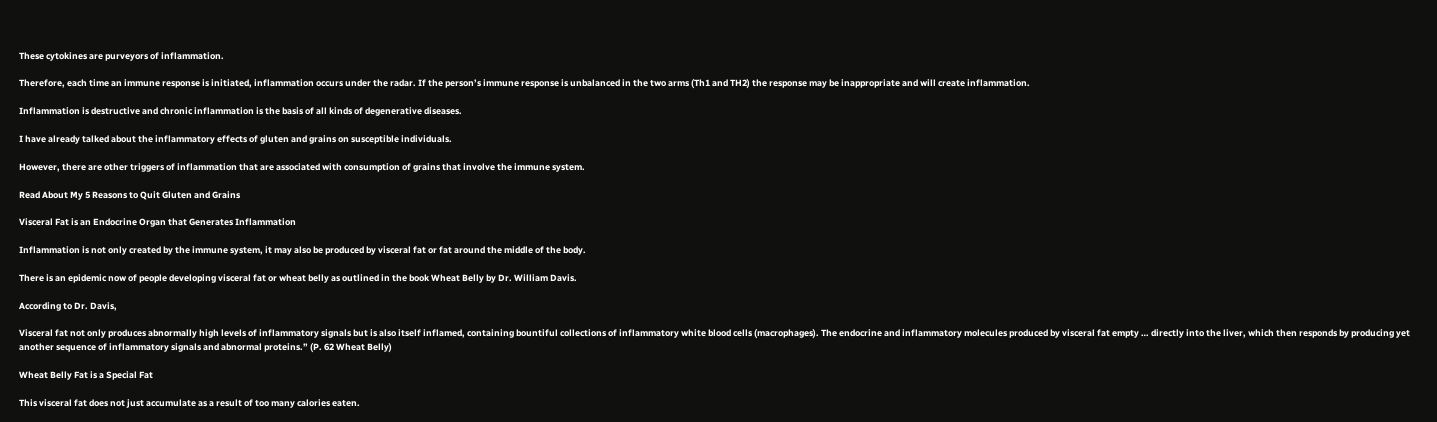These cytokines are purveyors of inflammation.

Therefore, each time an immune response is initiated, inflammation occurs under the radar. If the person’s immune response is unbalanced in the two arms (Th1 and TH2) the response may be inappropriate and will create inflammation.

Inflammation is destructive and chronic inflammation is the basis of all kinds of degenerative diseases.

I have already talked about the inflammatory effects of gluten and grains on susceptible individuals.

However, there are other triggers of inflammation that are associated with consumption of grains that involve the immune system.

Read About My 5 Reasons to Quit Gluten and Grains

Visceral Fat is an Endocrine Organ that Generates Inflammation

Inflammation is not only created by the immune system, it may also be produced by visceral fat or fat around the middle of the body.

There is an epidemic now of people developing visceral fat or wheat belly as outlined in the book Wheat Belly by Dr. William Davis.

According to Dr. Davis,

Visceral fat not only produces abnormally high levels of inflammatory signals but is also itself inflamed, containing bountiful collections of inflammatory white blood cells (macrophages). The endocrine and inflammatory molecules produced by visceral fat empty … directly into the liver, which then responds by producing yet another sequence of inflammatory signals and abnormal proteins.” (P. 62 Wheat Belly)

Wheat Belly Fat is a Special Fat

This visceral fat does not just accumulate as a result of too many calories eaten.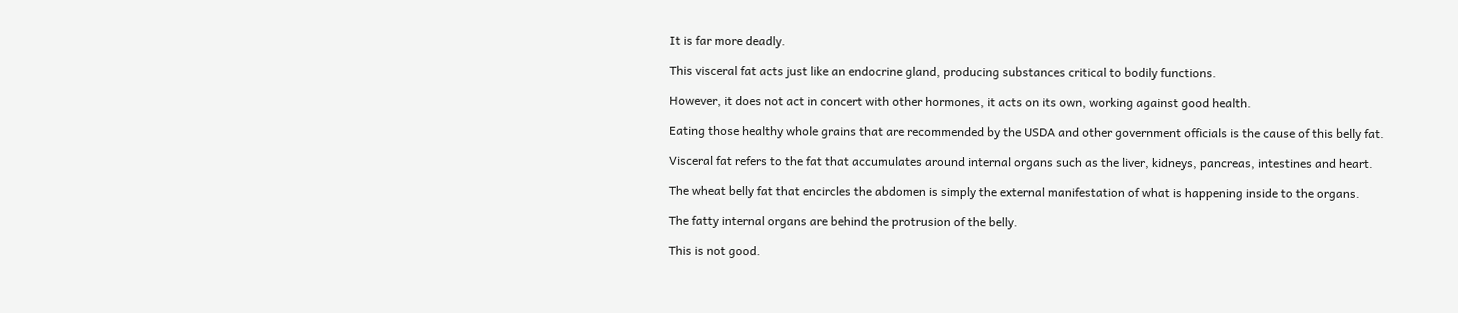It is far more deadly.

This visceral fat acts just like an endocrine gland, producing substances critical to bodily functions.

However, it does not act in concert with other hormones, it acts on its own, working against good health.

Eating those healthy whole grains that are recommended by the USDA and other government officials is the cause of this belly fat.

Visceral fat refers to the fat that accumulates around internal organs such as the liver, kidneys, pancreas, intestines and heart.

The wheat belly fat that encircles the abdomen is simply the external manifestation of what is happening inside to the organs.

The fatty internal organs are behind the protrusion of the belly.

This is not good.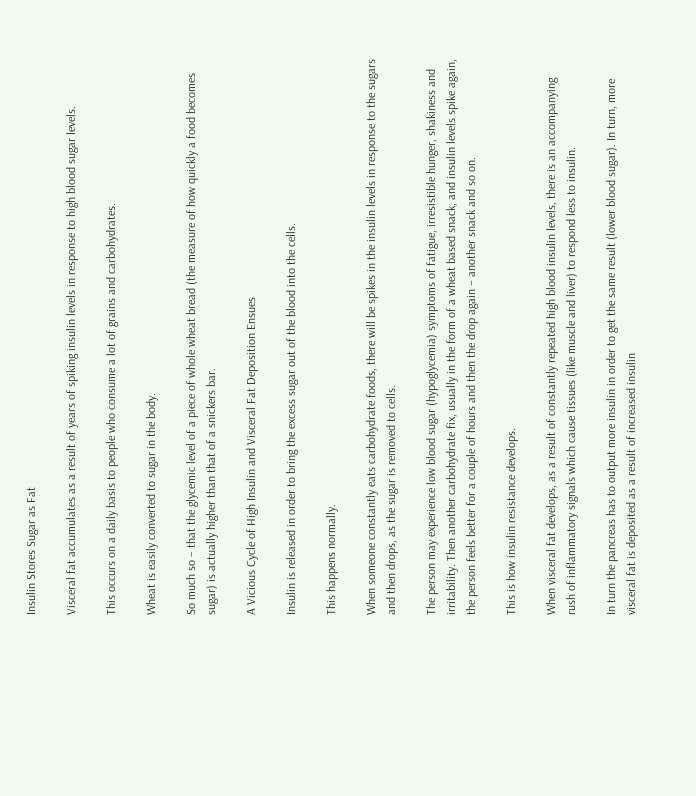Insulin Stores Sugar as Fat

Visceral fat accumulates as a result of years of spiking insulin levels in response to high blood sugar levels.

This occurs on a daily basis to people who consume a lot of grains and carbohydrates.

Wheat is easily converted to sugar in the body.

So much so – that the glycemic level of a piece of whole wheat bread (the measure of how quickly a food becomes sugar) is actually higher than that of a snickers bar.

A Vicious Cycle of High Insulin and Visceral Fat Deposition Ensues

Insulin is released in order to bring the excess sugar out of the blood into the cells.

This happens normally.

When someone constantly eats carbohydrate foods, there will be spikes in the insulin levels in response to the sugars and then drops, as the sugar is removed to cells.

The person may experience low blood sugar (hypoglycemia) symptoms of fatigue, irresistible hunger, shakiness and irritability. Then another carbohydrate fix, usually in the form of a wheat based snack, and insulin levels spike again, the person feels better for a couple of hours and then the drop again – another snack and so on.

This is how insulin resistance develops.

When visceral fat develops, as a result of constantly repeated high blood insulin levels, there is an accompanying rush of inflammatory signals which cause tissues (like muscle and liver) to respond less to insulin.

In turn the pancreas has to output more insulin in order to get the same result (lower blood sugar). In turn, more visceral fat is deposited as a result of increased insulin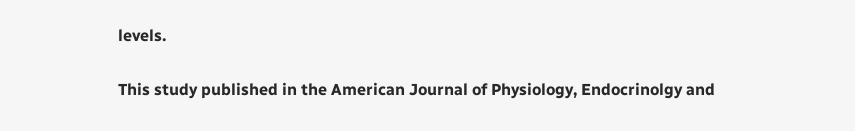levels.

This study published in the American Journal of Physiology, Endocrinolgy and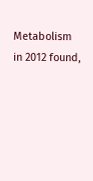Metabolism in 2012 found,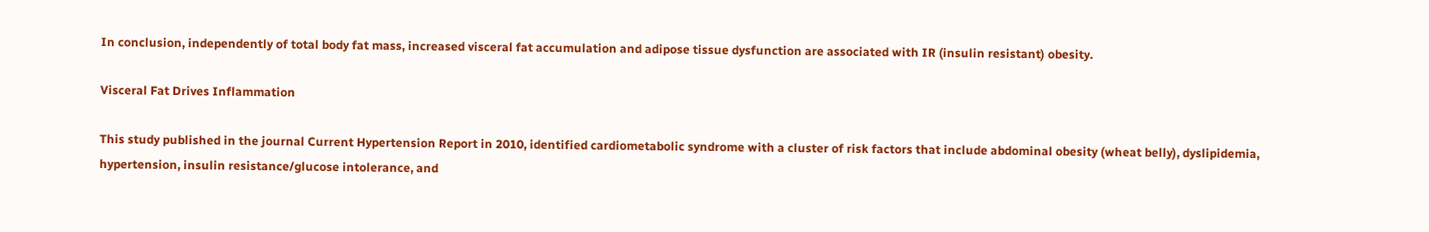In conclusion, independently of total body fat mass, increased visceral fat accumulation and adipose tissue dysfunction are associated with IR (insulin resistant) obesity.

Visceral Fat Drives Inflammation

This study published in the journal Current Hypertension Report in 2010, identified cardiometabolic syndrome with a cluster of risk factors that include abdominal obesity (wheat belly), dyslipidemia, hypertension, insulin resistance/glucose intolerance, and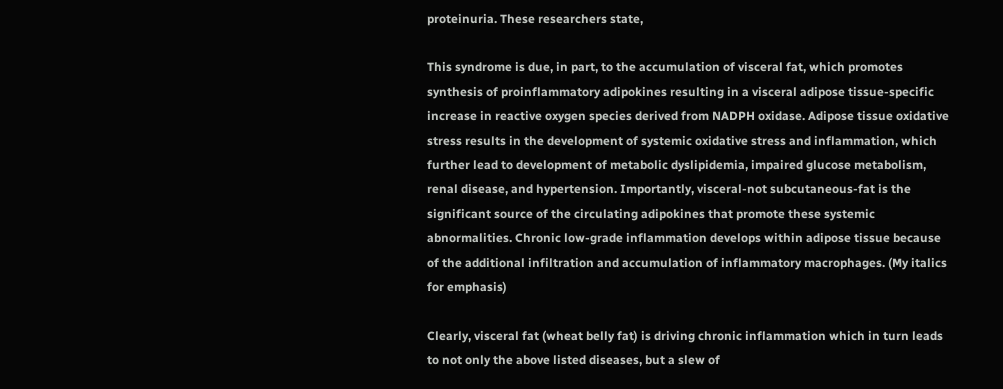proteinuria. These researchers state,

This syndrome is due, in part, to the accumulation of visceral fat, which promotes synthesis of proinflammatory adipokines resulting in a visceral adipose tissue-specific increase in reactive oxygen species derived from NADPH oxidase. Adipose tissue oxidative stress results in the development of systemic oxidative stress and inflammation, which further lead to development of metabolic dyslipidemia, impaired glucose metabolism, renal disease, and hypertension. Importantly, visceral-not subcutaneous-fat is the significant source of the circulating adipokines that promote these systemic abnormalities. Chronic low-grade inflammation develops within adipose tissue because of the additional infiltration and accumulation of inflammatory macrophages. (My italics for emphasis)

Clearly, visceral fat (wheat belly fat) is driving chronic inflammation which in turn leads to not only the above listed diseases, but a slew of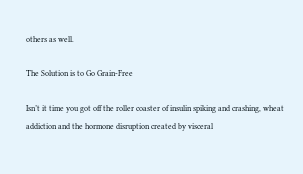others as well.

The Solution is to Go Grain-Free

Isn’t it time you got off the roller coaster of insulin spiking and crashing, wheat addiction and the hormone disruption created by visceral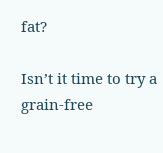fat?

Isn’t it time to try a grain-free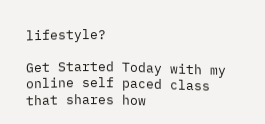lifestyle?

Get Started Today with my online self paced class that shares how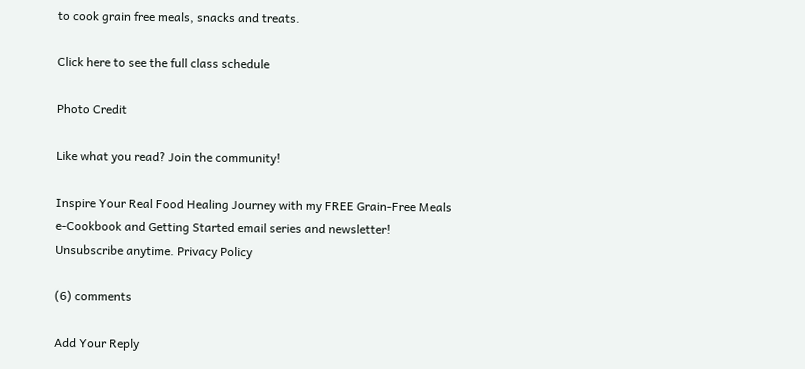to cook grain free meals, snacks and treats.

Click here to see the full class schedule

Photo Credit

Like what you read? Join the community!

Inspire Your Real Food Healing Journey with my FREE Grain-Free Meals e-Cookbook and Getting Started email series and newsletter! Unsubscribe anytime. Privacy Policy

(6) comments

Add Your Reply